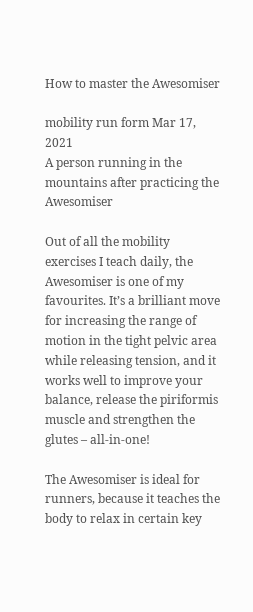How to master the Awesomiser

mobility run form Mar 17, 2021
A person running in the mountains after practicing the Awesomiser

Out of all the mobility exercises I teach daily, the Awesomiser is one of my favourites. It’s a brilliant move for increasing the range of motion in the tight pelvic area while releasing tension, and it works well to improve your balance, release the piriformis muscle and strengthen the glutes – all-in-one!

The Awesomiser is ideal for runners, because it teaches the body to relax in certain key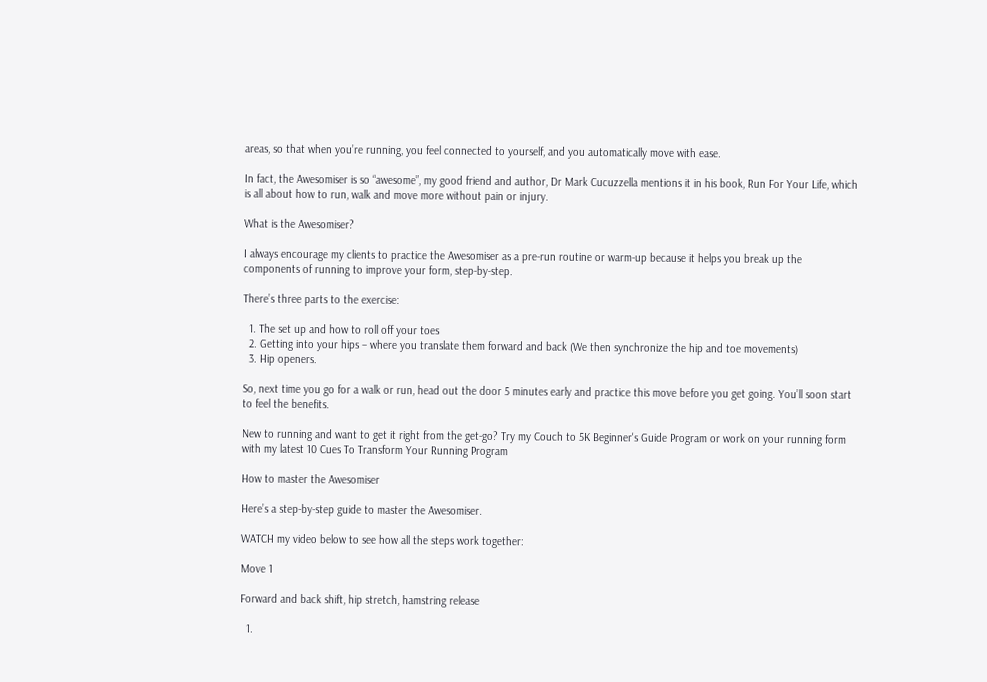areas, so that when you’re running, you feel connected to yourself, and you automatically move with ease.

In fact, the Awesomiser is so “awesome”, my good friend and author, Dr Mark Cucuzzella mentions it in his book, Run For Your Life, which is all about how to run, walk and move more without pain or injury.

What is the Awesomiser?

I always encourage my clients to practice the Awesomiser as a pre-run routine or warm-up because it helps you break up the components of running to improve your form, step-by-step.

There’s three parts to the exercise:

  1. The set up and how to roll off your toes
  2. Getting into your hips – where you translate them forward and back (We then synchronize the hip and toe movements)
  3. Hip openers.

So, next time you go for a walk or run, head out the door 5 minutes early and practice this move before you get going. You’ll soon start to feel the benefits.

New to running and want to get it right from the get-go? Try my Couch to 5K Beginner's Guide Program or work on your running form with my latest 10 Cues To Transform Your Running Program

How to master the Awesomiser

Here’s a step-by-step guide to master the Awesomiser.

WATCH my video below to see how all the steps work together:

Move 1

Forward and back shift, hip stretch, hamstring release

  1.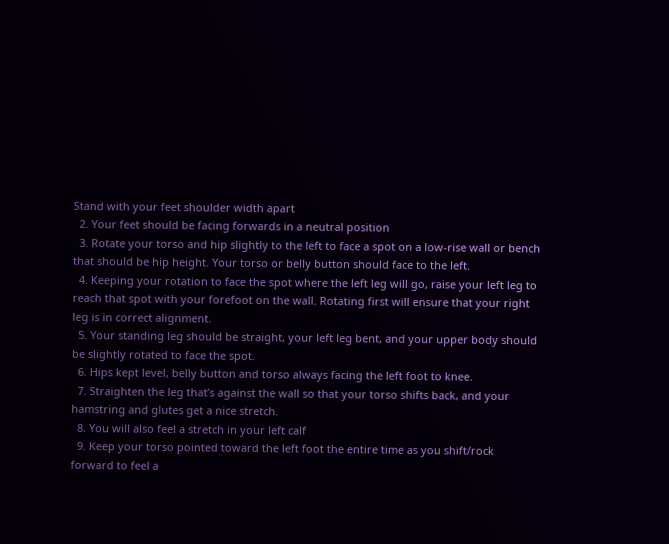Stand with your feet shoulder width apart
  2. Your feet should be facing forwards in a neutral position
  3. Rotate your torso and hip slightly to the left to face a spot on a low-rise wall or bench that should be hip height. Your torso or belly button should face to the left.
  4. Keeping your rotation to face the spot where the left leg will go, raise your left leg to reach that spot with your forefoot on the wall. Rotating first will ensure that your right leg is in correct alignment.
  5. Your standing leg should be straight, your left leg bent, and your upper body should be slightly rotated to face the spot.
  6. Hips kept level, belly button and torso always facing the left foot to knee.
  7. Straighten the leg that’s against the wall so that your torso shifts back, and your hamstring and glutes get a nice stretch.
  8. You will also feel a stretch in your left calf
  9. Keep your torso pointed toward the left foot the entire time as you shift/rock forward to feel a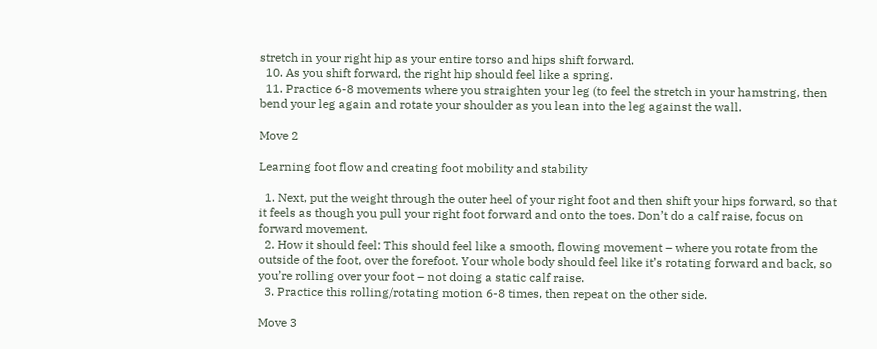stretch in your right hip as your entire torso and hips shift forward.
  10. As you shift forward, the right hip should feel like a spring.
  11. Practice 6-8 movements where you straighten your leg (to feel the stretch in your hamstring, then bend your leg again and rotate your shoulder as you lean into the leg against the wall.

Move 2

Learning foot flow and creating foot mobility and stability

  1. Next, put the weight through the outer heel of your right foot and then shift your hips forward, so that it feels as though you pull your right foot forward and onto the toes. Don’t do a calf raise, focus on forward movement.
  2. How it should feel: This should feel like a smooth, flowing movement – where you rotate from the outside of the foot, over the forefoot. Your whole body should feel like it’s rotating forward and back, so you’re rolling over your foot – not doing a static calf raise.
  3. Practice this rolling/rotating motion 6-8 times, then repeat on the other side.

Move 3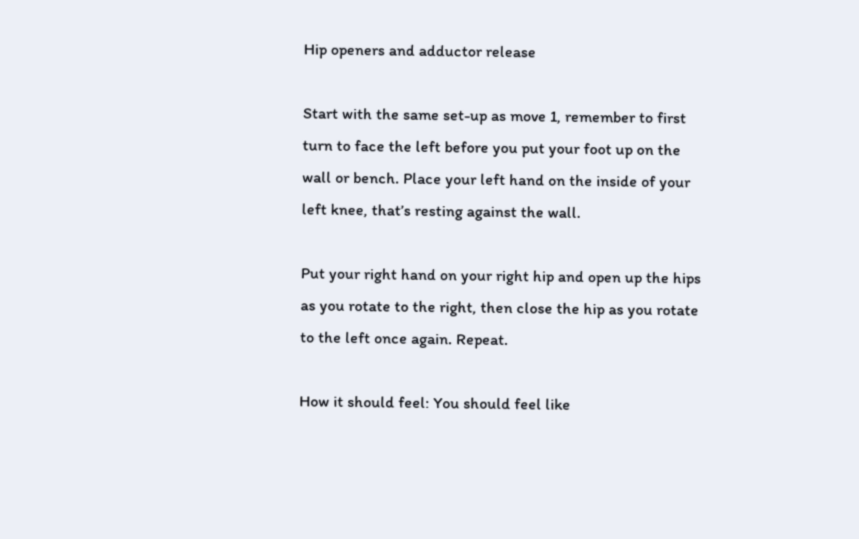Hip openers and adductor release

Start with the same set-up as move 1, remember to first turn to face the left before you put your foot up on the wall or bench. Place your left hand on the inside of your left knee, that’s resting against the wall.

Put your right hand on your right hip and open up the hips as you rotate to the right, then close the hip as you rotate to the left once again. Repeat.

How it should feel: You should feel like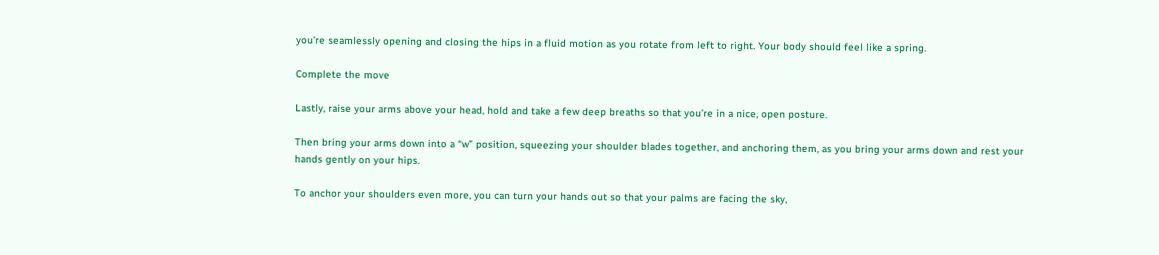you’re seamlessly opening and closing the hips in a fluid motion as you rotate from left to right. Your body should feel like a spring.

Complete the move

Lastly, raise your arms above your head, hold and take a few deep breaths so that you’re in a nice, open posture.

Then bring your arms down into a “w” position, squeezing your shoulder blades together, and anchoring them, as you bring your arms down and rest your hands gently on your hips.

To anchor your shoulders even more, you can turn your hands out so that your palms are facing the sky,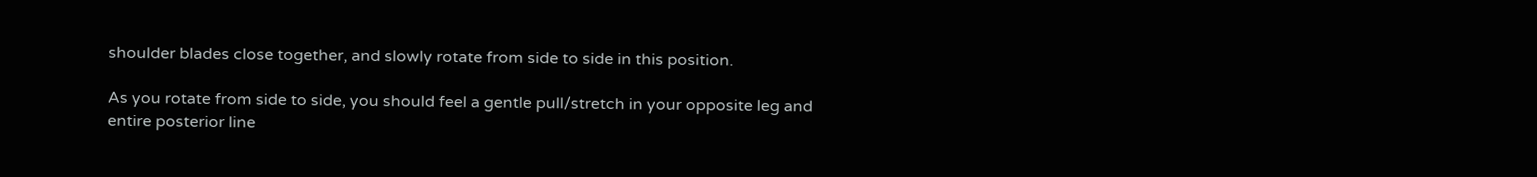shoulder blades close together, and slowly rotate from side to side in this position.

As you rotate from side to side, you should feel a gentle pull/stretch in your opposite leg and entire posterior line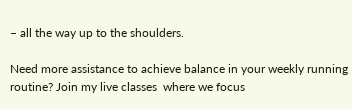– all the way up to the shoulders.

Need more assistance to achieve balance in your weekly running routine? Join my live classes  where we focus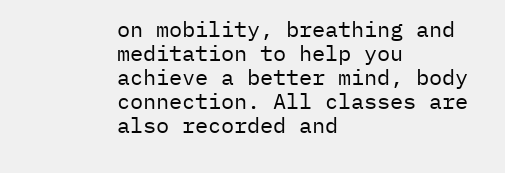on mobility, breathing and meditation to help you achieve a better mind, body connection. All classes are also recorded and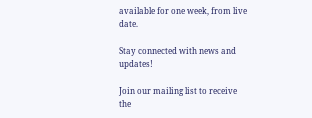available for one week, from live date.

Stay connected with news and updates!

Join our mailing list to receive the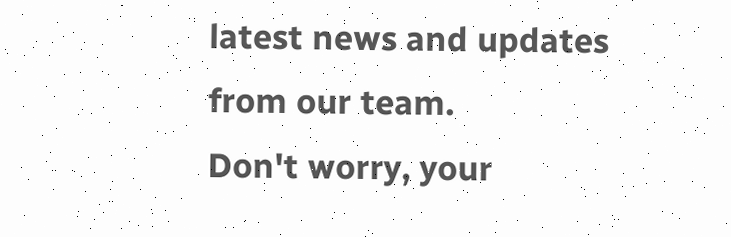latest news and updates from our team.
Don't worry, your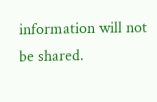information will not be shared.